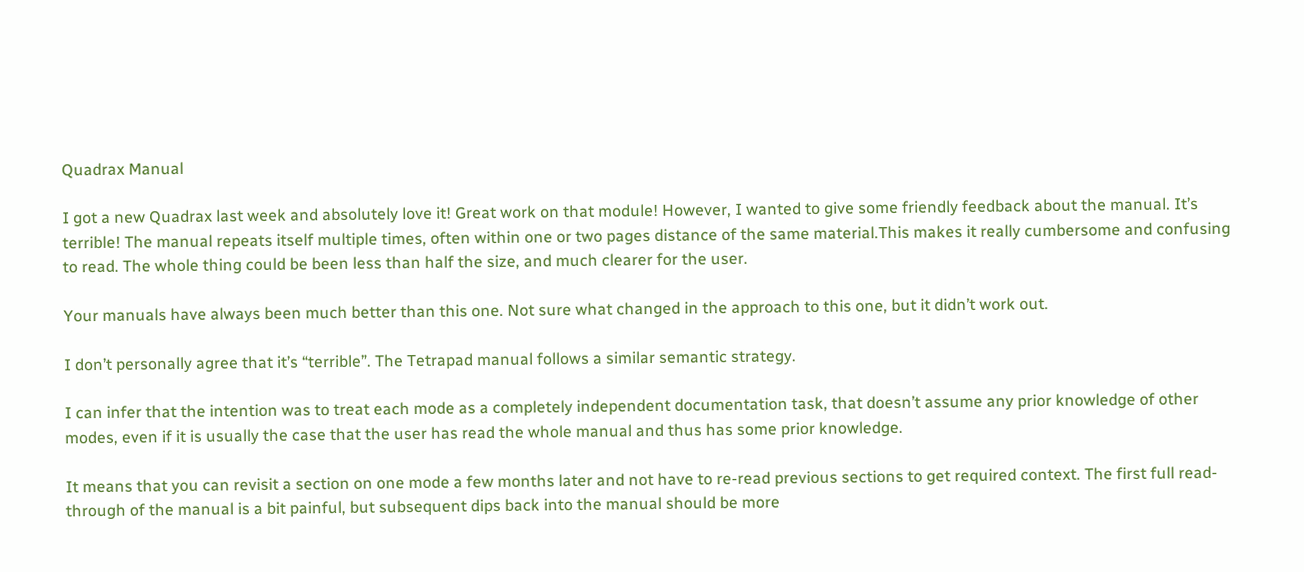Quadrax Manual

I got a new Quadrax last week and absolutely love it! Great work on that module! However, I wanted to give some friendly feedback about the manual. It’s terrible! The manual repeats itself multiple times, often within one or two pages distance of the same material.This makes it really cumbersome and confusing to read. The whole thing could be been less than half the size, and much clearer for the user.

Your manuals have always been much better than this one. Not sure what changed in the approach to this one, but it didn’t work out.

I don’t personally agree that it’s “terrible”. The Tetrapad manual follows a similar semantic strategy.

I can infer that the intention was to treat each mode as a completely independent documentation task, that doesn’t assume any prior knowledge of other modes, even if it is usually the case that the user has read the whole manual and thus has some prior knowledge.

It means that you can revisit a section on one mode a few months later and not have to re-read previous sections to get required context. The first full read-through of the manual is a bit painful, but subsequent dips back into the manual should be more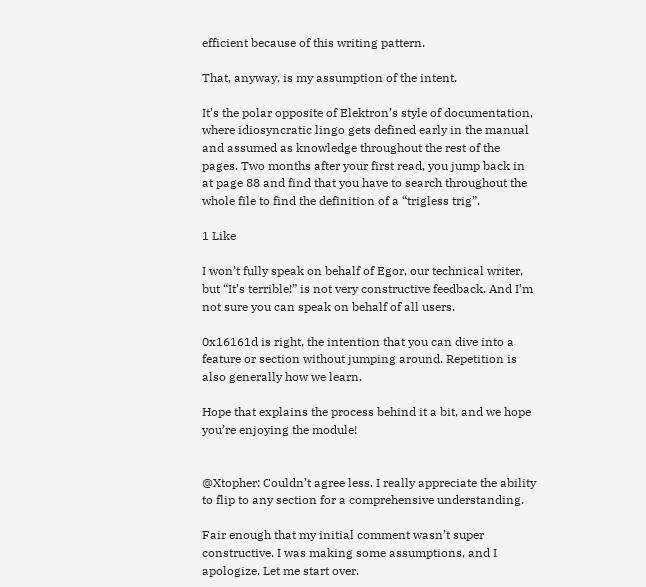efficient because of this writing pattern.

That, anyway, is my assumption of the intent.

It’s the polar opposite of Elektron’s style of documentation, where idiosyncratic lingo gets defined early in the manual and assumed as knowledge throughout the rest of the pages. Two months after your first read, you jump back in at page 88 and find that you have to search throughout the whole file to find the definition of a “trigless trig”.

1 Like

I won’t fully speak on behalf of Egor, our technical writer, but “It’s terrible!” is not very constructive feedback. And I’m not sure you can speak on behalf of all users.

0x16161d is right, the intention that you can dive into a feature or section without jumping around. Repetition is also generally how we learn.

Hope that explains the process behind it a bit, and we hope you’re enjoying the module!


@Xtopher: Couldn’t agree less. I really appreciate the ability to flip to any section for a comprehensive understanding.

Fair enough that my initial comment wasn’t super constructive. I was making some assumptions, and I apologize. Let me start over.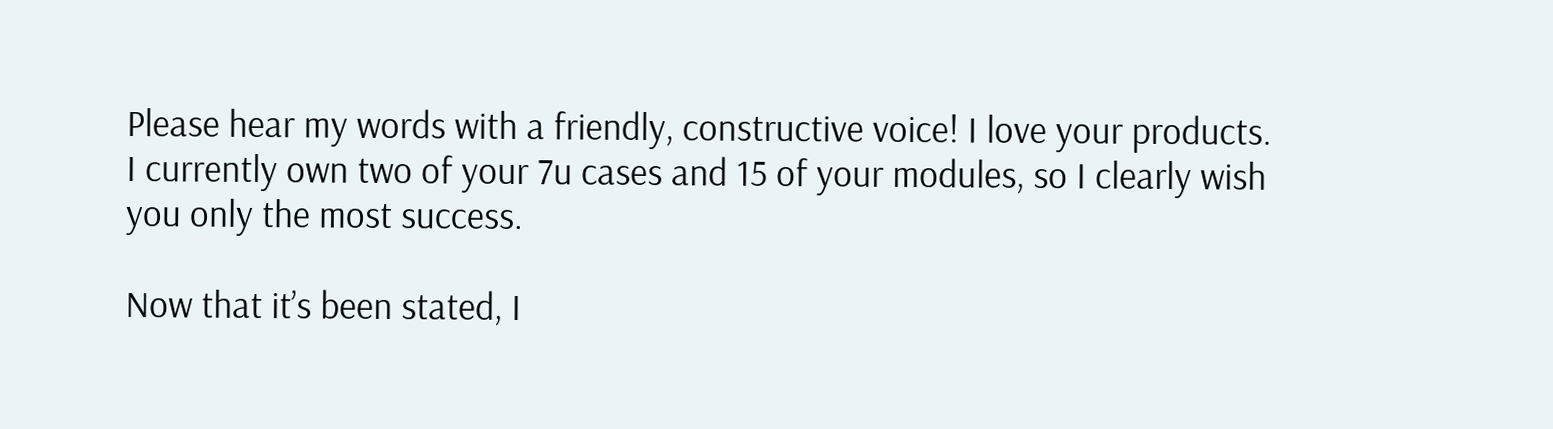Please hear my words with a friendly, constructive voice! I love your products. I currently own two of your 7u cases and 15 of your modules, so I clearly wish you only the most success.

Now that it’s been stated, I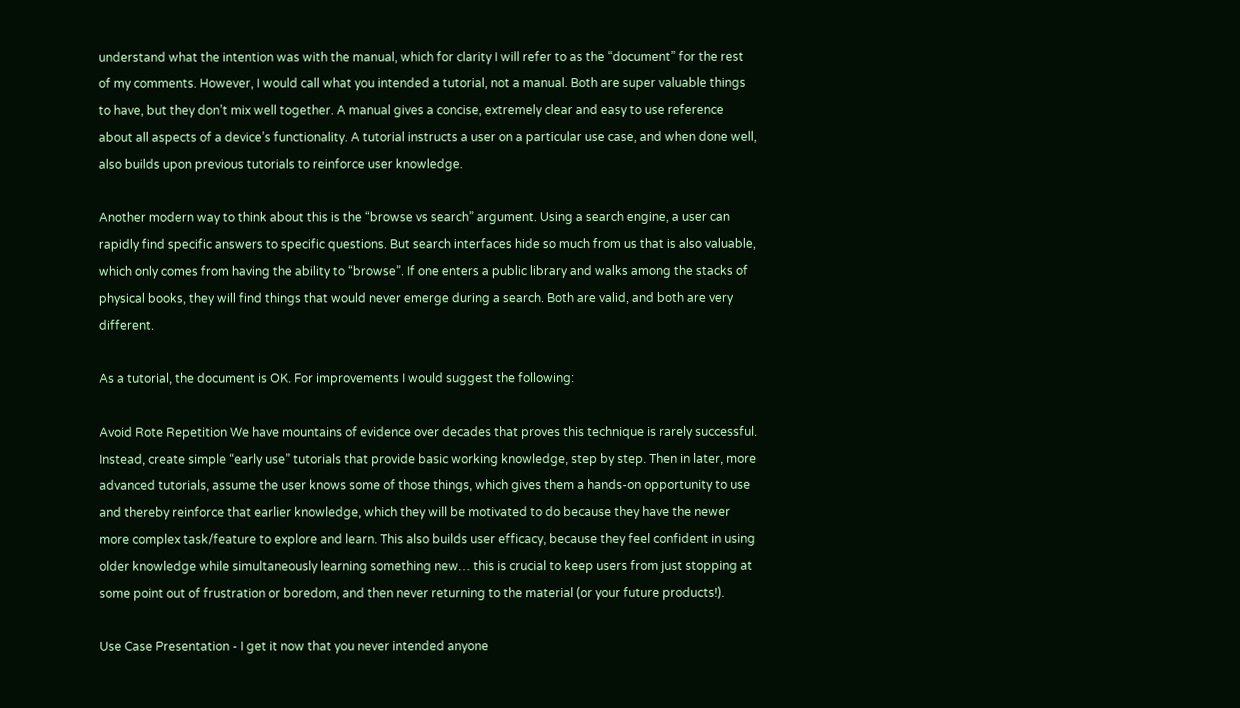understand what the intention was with the manual, which for clarity I will refer to as the “document” for the rest of my comments. However, I would call what you intended a tutorial, not a manual. Both are super valuable things to have, but they don’t mix well together. A manual gives a concise, extremely clear and easy to use reference about all aspects of a device’s functionality. A tutorial instructs a user on a particular use case, and when done well, also builds upon previous tutorials to reinforce user knowledge.

Another modern way to think about this is the “browse vs search” argument. Using a search engine, a user can rapidly find specific answers to specific questions. But search interfaces hide so much from us that is also valuable, which only comes from having the ability to “browse”. If one enters a public library and walks among the stacks of physical books, they will find things that would never emerge during a search. Both are valid, and both are very different.

As a tutorial, the document is OK. For improvements I would suggest the following:

Avoid Rote Repetition We have mountains of evidence over decades that proves this technique is rarely successful. Instead, create simple “early use” tutorials that provide basic working knowledge, step by step. Then in later, more advanced tutorials, assume the user knows some of those things, which gives them a hands-on opportunity to use and thereby reinforce that earlier knowledge, which they will be motivated to do because they have the newer more complex task/feature to explore and learn. This also builds user efficacy, because they feel confident in using older knowledge while simultaneously learning something new… this is crucial to keep users from just stopping at some point out of frustration or boredom, and then never returning to the material (or your future products!).

Use Case Presentation - I get it now that you never intended anyone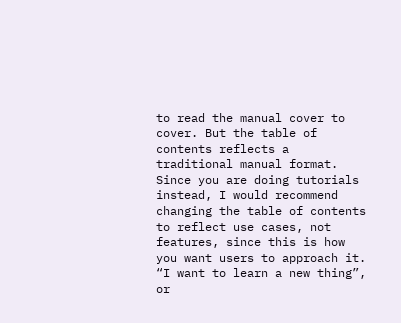to read the manual cover to cover. But the table of contents reflects a traditional manual format. Since you are doing tutorials instead, I would recommend changing the table of contents to reflect use cases, not features, since this is how you want users to approach it. “I want to learn a new thing”, or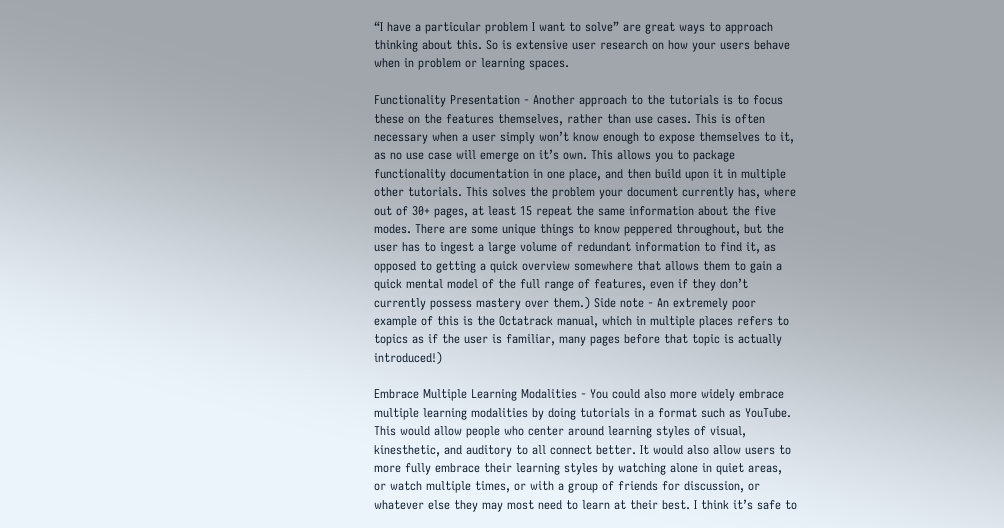“I have a particular problem I want to solve” are great ways to approach thinking about this. So is extensive user research on how your users behave when in problem or learning spaces.

Functionality Presentation - Another approach to the tutorials is to focus these on the features themselves, rather than use cases. This is often necessary when a user simply won’t know enough to expose themselves to it, as no use case will emerge on it’s own. This allows you to package functionality documentation in one place, and then build upon it in multiple other tutorials. This solves the problem your document currently has, where out of 30+ pages, at least 15 repeat the same information about the five modes. There are some unique things to know peppered throughout, but the user has to ingest a large volume of redundant information to find it, as opposed to getting a quick overview somewhere that allows them to gain a quick mental model of the full range of features, even if they don’t currently possess mastery over them.) Side note - An extremely poor example of this is the Octatrack manual, which in multiple places refers to topics as if the user is familiar, many pages before that topic is actually introduced!)

Embrace Multiple Learning Modalities - You could also more widely embrace multiple learning modalities by doing tutorials in a format such as YouTube. This would allow people who center around learning styles of visual, kinesthetic, and auditory to all connect better. It would also allow users to more fully embrace their learning styles by watching alone in quiet areas, or watch multiple times, or with a group of friends for discussion, or whatever else they may most need to learn at their best. I think it’s safe to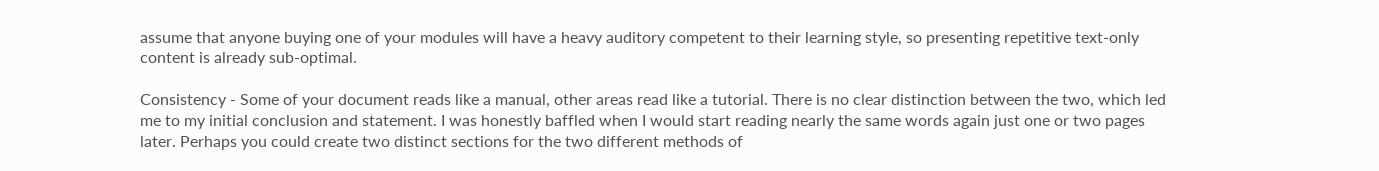assume that anyone buying one of your modules will have a heavy auditory competent to their learning style, so presenting repetitive text-only content is already sub-optimal.

Consistency - Some of your document reads like a manual, other areas read like a tutorial. There is no clear distinction between the two, which led me to my initial conclusion and statement. I was honestly baffled when I would start reading nearly the same words again just one or two pages later. Perhaps you could create two distinct sections for the two different methods of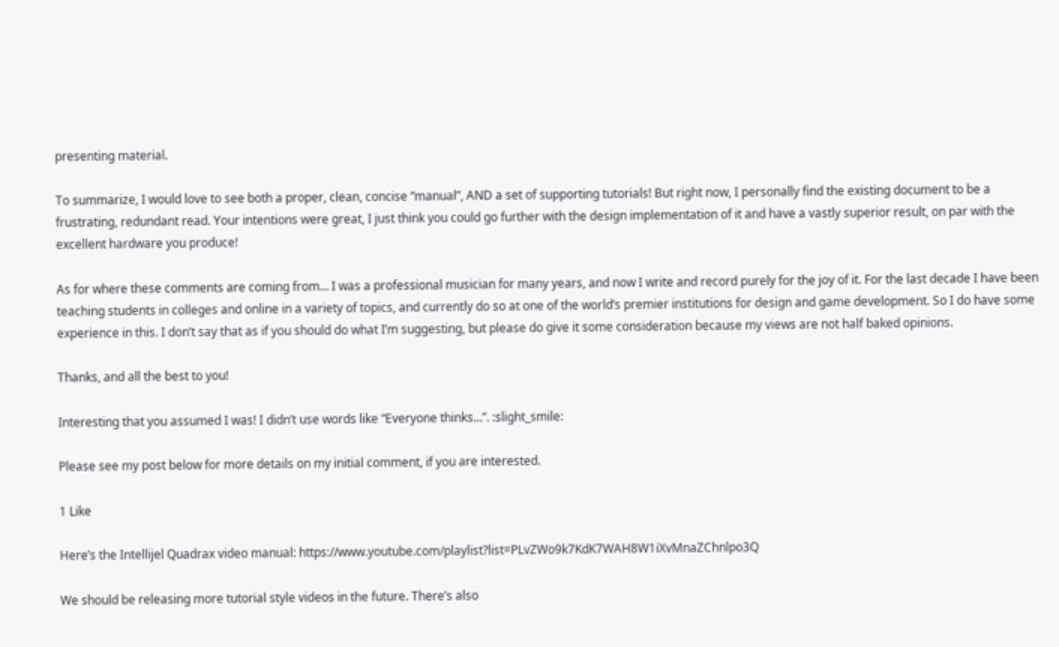presenting material.

To summarize, I would love to see both a proper, clean, concise “manual”, AND a set of supporting tutorials! But right now, I personally find the existing document to be a frustrating, redundant read. Your intentions were great, I just think you could go further with the design implementation of it and have a vastly superior result, on par with the excellent hardware you produce!

As for where these comments are coming from… I was a professional musician for many years, and now I write and record purely for the joy of it. For the last decade I have been teaching students in colleges and online in a variety of topics, and currently do so at one of the world’s premier institutions for design and game development. So I do have some experience in this. I don’t say that as if you should do what I’m suggesting, but please do give it some consideration because my views are not half baked opinions.

Thanks, and all the best to you!

Interesting that you assumed I was! I didn’t use words like “Everyone thinks…”. :slight_smile:

Please see my post below for more details on my initial comment, if you are interested.

1 Like

Here’s the Intellijel Quadrax video manual: https://www.youtube.com/playlist?list=PLvZWo9k7KdK7WAH8W1iXvMnaZChnlpo3Q

We should be releasing more tutorial style videos in the future. There’s also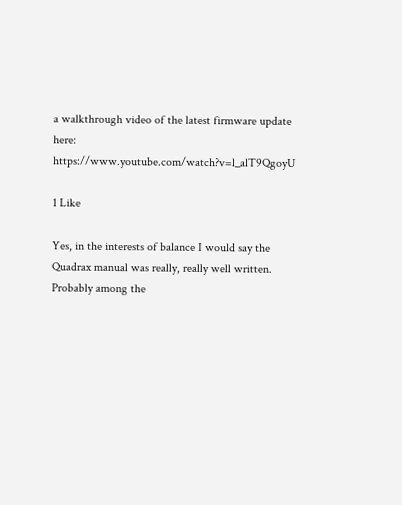a walkthrough video of the latest firmware update here: https://www.youtube.com/watch?v=l_alT9QgoyU

1 Like

Yes, in the interests of balance I would say the Quadrax manual was really, really well written. Probably among the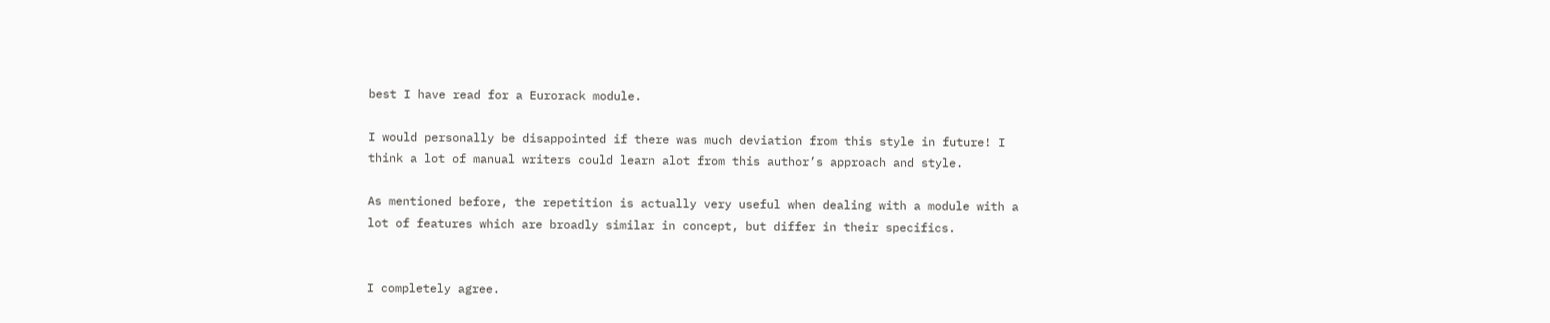best I have read for a Eurorack module.

I would personally be disappointed if there was much deviation from this style in future! I think a lot of manual writers could learn alot from this author’s approach and style.

As mentioned before, the repetition is actually very useful when dealing with a module with a lot of features which are broadly similar in concept, but differ in their specifics.


I completely agree.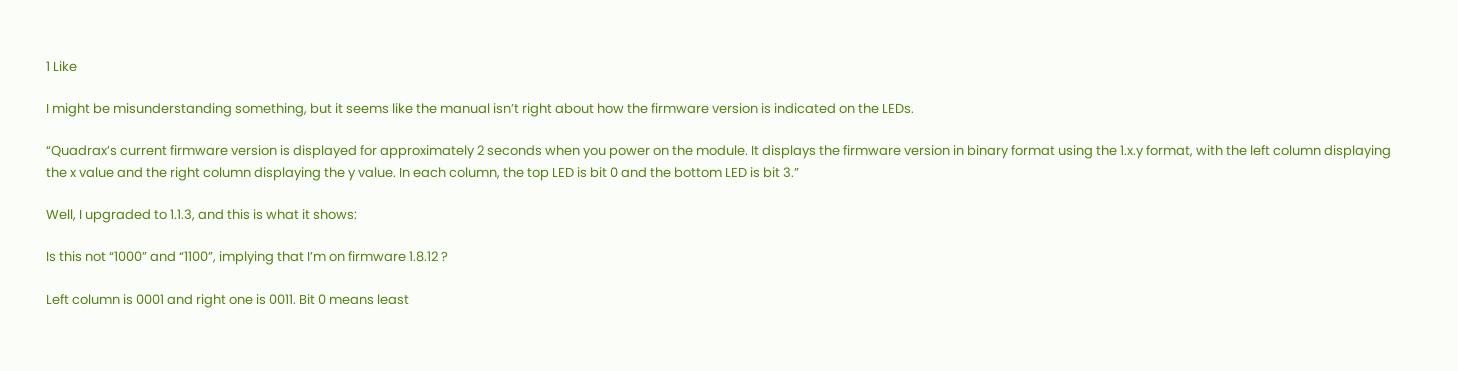1 Like

I might be misunderstanding something, but it seems like the manual isn’t right about how the firmware version is indicated on the LEDs.

“Quadrax’s current firmware version is displayed for approximately 2 seconds when you power on the module. It displays the firmware version in binary format using the 1.x.y format, with the left column displaying the x value and the right column displaying the y value. In each column, the top LED is bit 0 and the bottom LED is bit 3.”

Well, I upgraded to 1.1.3, and this is what it shows:

Is this not “1000” and “1100”, implying that I’m on firmware 1.8.12 ?

Left column is 0001 and right one is 0011. Bit 0 means least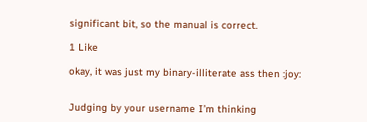significant bit, so the manual is correct.

1 Like

okay, it was just my binary-illiterate ass then :joy:


Judging by your username I’m thinking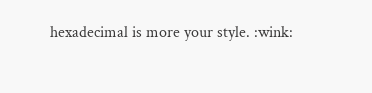hexadecimal is more your style. :wink: